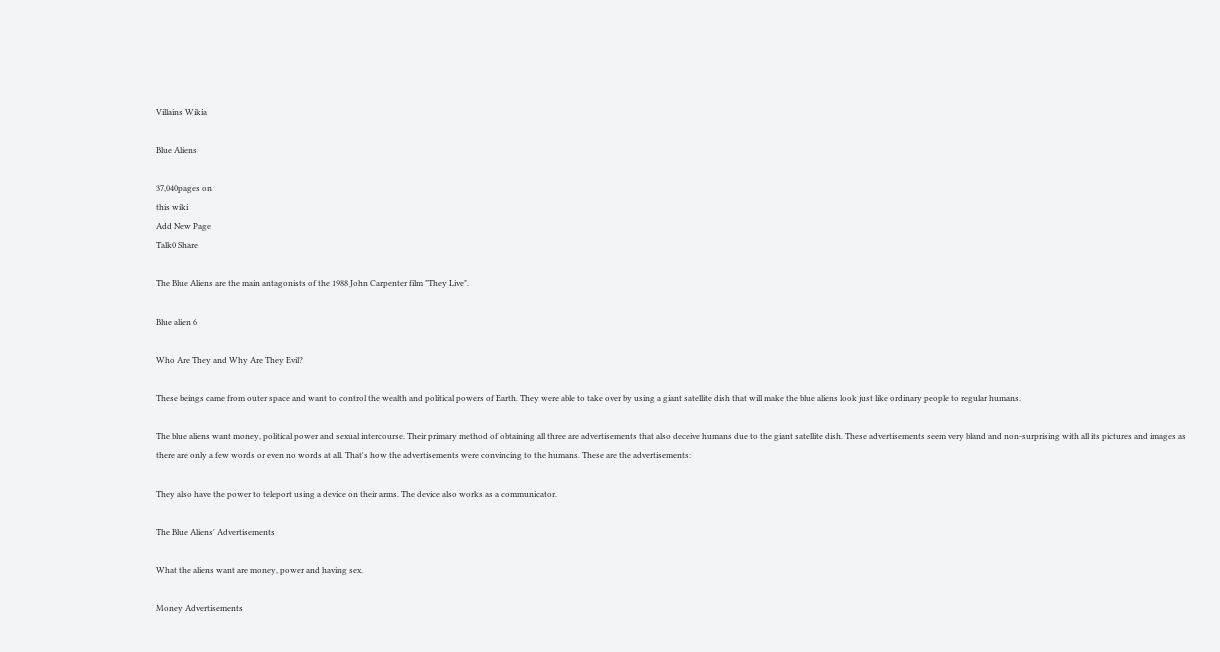Villains Wikia

Blue Aliens

37,040pages on
this wiki
Add New Page
Talk0 Share

The Blue Aliens are the main antagonists of the 1988 John Carpenter film "They Live".

Blue alien 6

Who Are They and Why Are They Evil?

These beings came from outer space and want to control the wealth and political powers of Earth. They were able to take over by using a giant satellite dish that will make the blue aliens look just like ordinary people to regular humans.

The blue aliens want money, political power and sexual intercourse. Their primary method of obtaining all three are advertisements that also deceive humans due to the giant satellite dish. These advertisements seem very bland and non-surprising with all its pictures and images as there are only a few words or even no words at all. That's how the advertisements were convincing to the humans. These are the advertisements:

They also have the power to teleport using a device on their arms. The device also works as a communicator.

The Blue Aliens' Advertisements

What the aliens want are money, power and having sex.

Money Advertisements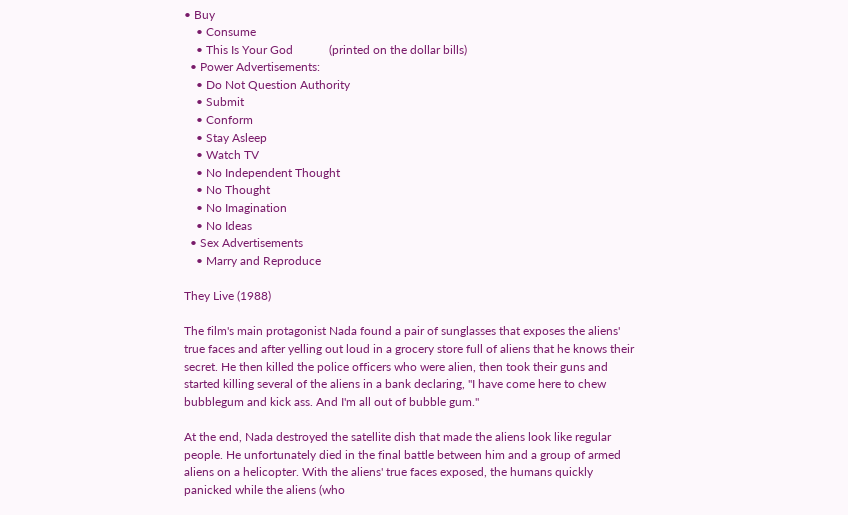• Buy
    • Consume
    • This Is Your God            (printed on the dollar bills)
  • Power Advertisements:
    • Do Not Question Authority
    • Submit
    • Conform
    • Stay Asleep
    • Watch TV
    • No Independent Thought
    • No Thought
    • No Imagination
    • No Ideas
  • Sex Advertisements
    • Marry and Reproduce

They Live (1988)

The film's main protagonist Nada found a pair of sunglasses that exposes the aliens' true faces and after yelling out loud in a grocery store full of aliens that he knows their secret. He then killed the police officers who were alien, then took their guns and started killing several of the aliens in a bank declaring, "I have come here to chew bubblegum and kick ass. And I'm all out of bubble gum."

At the end, Nada destroyed the satellite dish that made the aliens look like regular people. He unfortunately died in the final battle between him and a group of armed aliens on a helicopter. With the aliens' true faces exposed, the humans quickly panicked while the aliens (who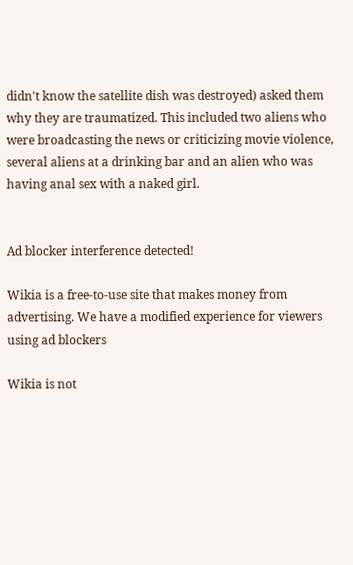didn't know the satellite dish was destroyed) asked them why they are traumatized. This included two aliens who were broadcasting the news or criticizing movie violence, several aliens at a drinking bar and an alien who was having anal sex with a naked girl.


Ad blocker interference detected!

Wikia is a free-to-use site that makes money from advertising. We have a modified experience for viewers using ad blockers

Wikia is not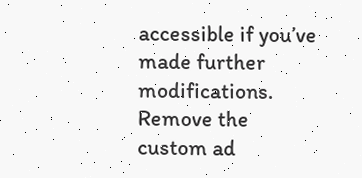accessible if you’ve made further modifications. Remove the custom ad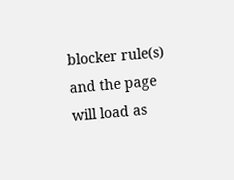blocker rule(s) and the page will load as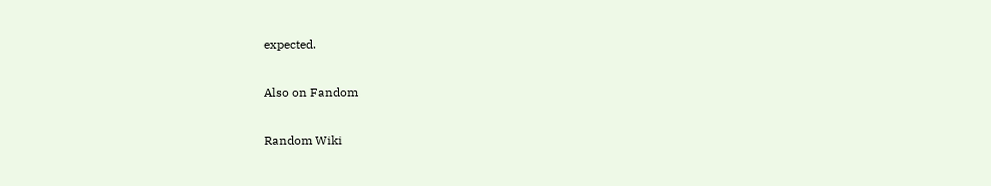expected.

Also on Fandom

Random Wiki